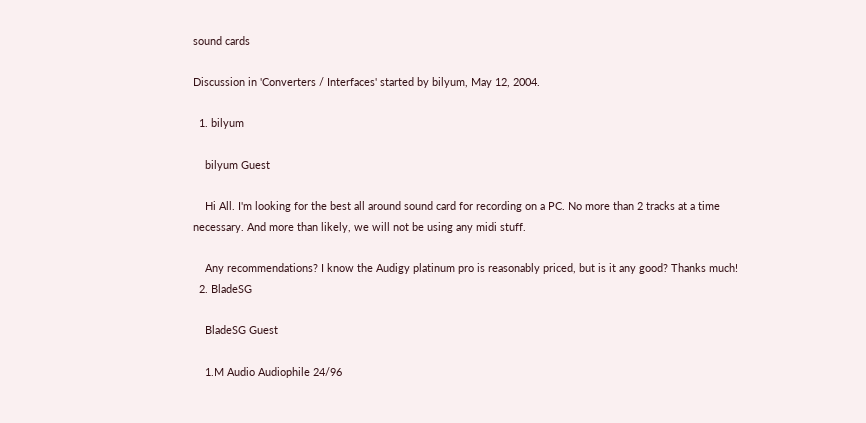sound cards

Discussion in 'Converters / Interfaces' started by bilyum, May 12, 2004.

  1. bilyum

    bilyum Guest

    Hi All. I'm looking for the best all around sound card for recording on a PC. No more than 2 tracks at a time necessary. And more than likely, we will not be using any midi stuff.

    Any recommendations? I know the Audigy platinum pro is reasonably priced, but is it any good? Thanks much!
  2. BladeSG

    BladeSG Guest

    1.M Audio Audiophile 24/96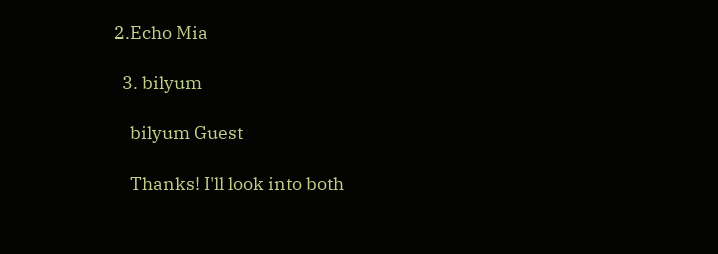2.Echo Mia

  3. bilyum

    bilyum Guest

    Thanks! I'll look into both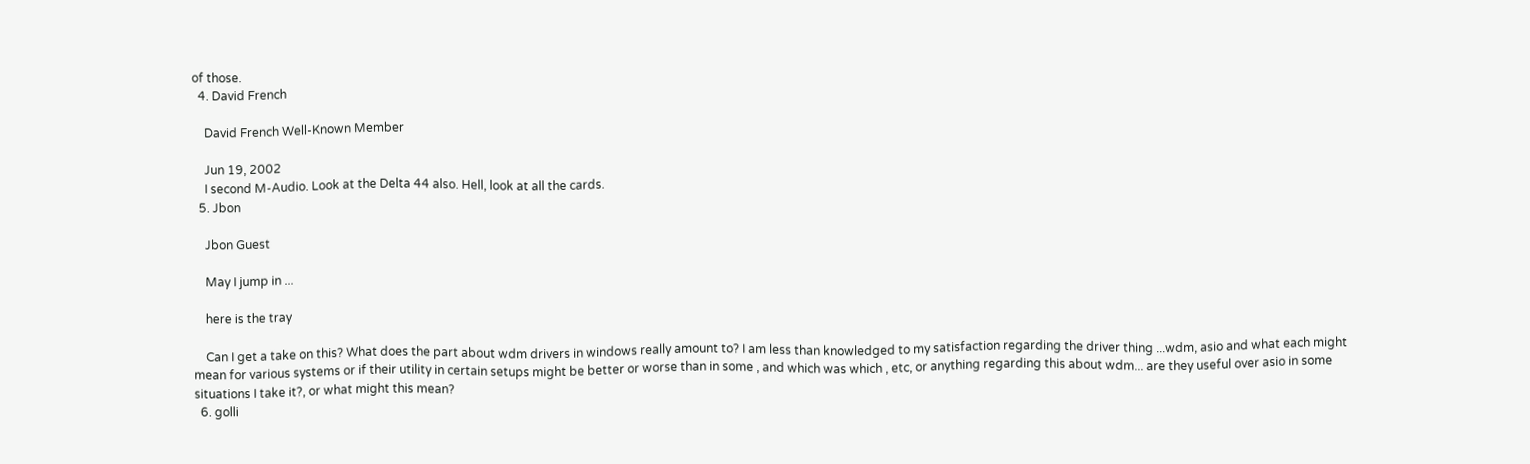of those.
  4. David French

    David French Well-Known Member

    Jun 19, 2002
    I second M-Audio. Look at the Delta 44 also. Hell, look at all the cards.
  5. Jbon

    Jbon Guest

    May I jump in ...

    here is the tray

    Can I get a take on this? What does the part about wdm drivers in windows really amount to? I am less than knowledged to my satisfaction regarding the driver thing ...wdm, asio and what each might mean for various systems or if their utility in certain setups might be better or worse than in some , and which was which , etc, or anything regarding this about wdm... are they useful over asio in some situations I take it?, or what might this mean?
  6. golli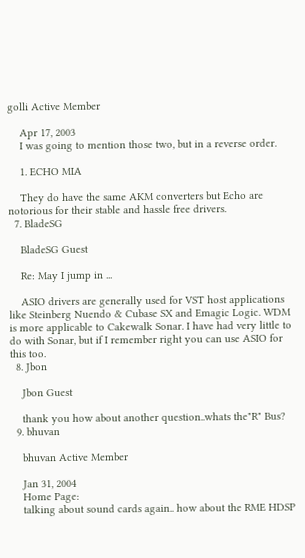golli Active Member

    Apr 17, 2003
    I was going to mention those two, but in a reverse order.

    1. ECHO MIA

    They do have the same AKM converters but Echo are notorious for their stable and hassle free drivers.
  7. BladeSG

    BladeSG Guest

    Re: May I jump in ...

    ASIO drivers are generally used for VST host applications like Steinberg Nuendo & Cubase SX and Emagic Logic. WDM is more applicable to Cakewalk Sonar. I have had very little to do with Sonar, but if I remember right you can use ASIO for this too.
  8. Jbon

    Jbon Guest

    thank you how about another question..whats the"R" Bus?
  9. bhuvan

    bhuvan Active Member

    Jan 31, 2004
    Home Page:
    talking about sound cards again.. how about the RME HDSP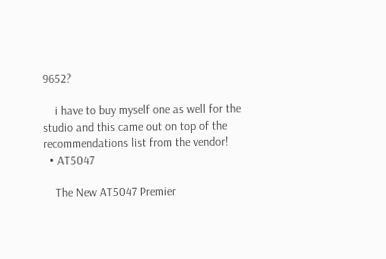9652?

    i have to buy myself one as well for the studio and this came out on top of the recommendations list from the vendor!
  • AT5047

    The New AT5047 Premier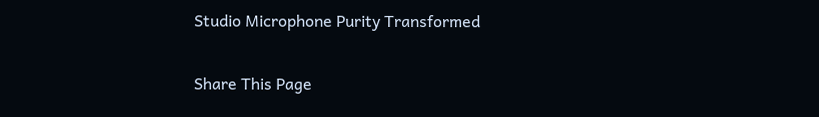Studio Microphone Purity Transformed

Share This Page